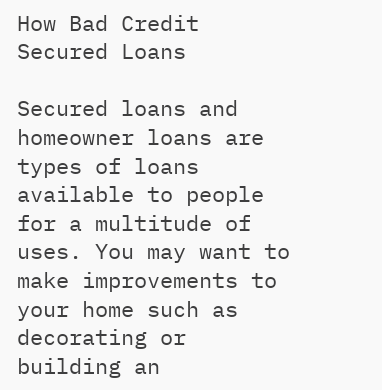How Bad Credit Secured Loans

Secured loans and homeowner loans are types of loans available to people for a multitude of uses. You may want to make improvements to your home such as decorating or building an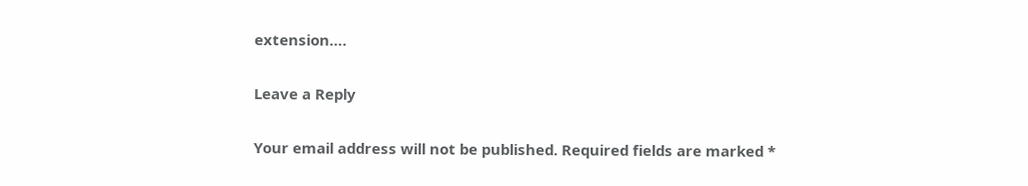extension….

Leave a Reply

Your email address will not be published. Required fields are marked *